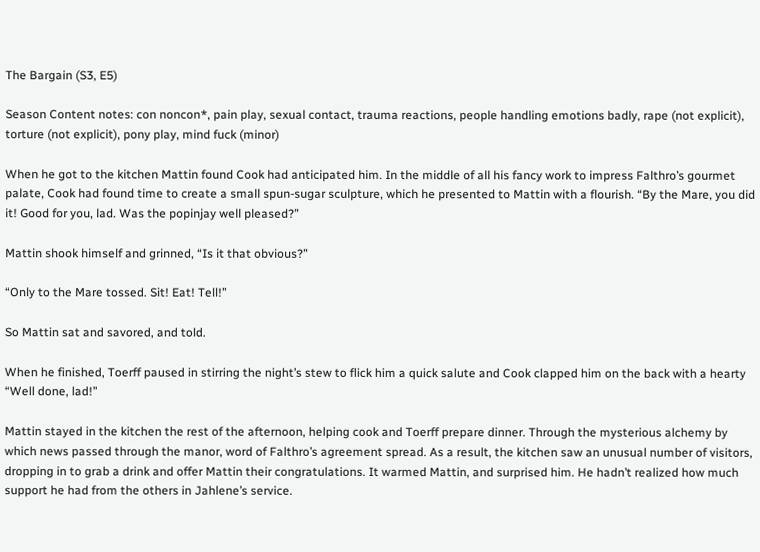The Bargain (S3, E5)

Season Content notes: con noncon*, pain play, sexual contact, trauma reactions, people handling emotions badly, rape (not explicit), torture (not explicit), pony play, mind fuck (minor)

When he got to the kitchen Mattin found Cook had anticipated him. In the middle of all his fancy work to impress Falthro’s gourmet palate, Cook had found time to create a small spun-sugar sculpture, which he presented to Mattin with a flourish. “By the Mare, you did it! Good for you, lad. Was the popinjay well pleased?”

Mattin shook himself and grinned, “Is it that obvious?”

“Only to the Mare tossed. Sit! Eat! Tell!”

So Mattin sat and savored, and told.

When he finished, Toerff paused in stirring the night’s stew to flick him a quick salute and Cook clapped him on the back with a hearty “Well done, lad!”

Mattin stayed in the kitchen the rest of the afternoon, helping cook and Toerff prepare dinner. Through the mysterious alchemy by which news passed through the manor, word of Falthro’s agreement spread. As a result, the kitchen saw an unusual number of visitors, dropping in to grab a drink and offer Mattin their congratulations. It warmed Mattin, and surprised him. He hadn’t realized how much support he had from the others in Jahlene’s service.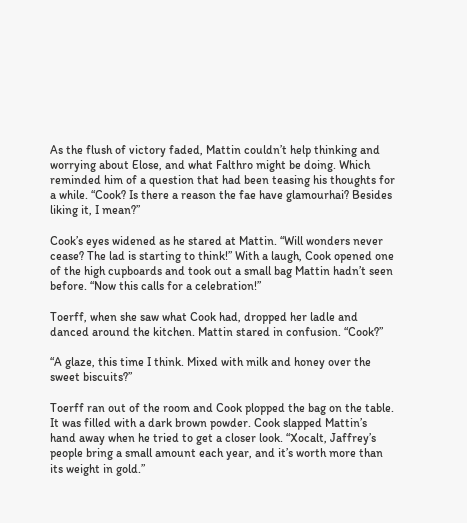As the flush of victory faded, Mattin couldn’t help thinking and worrying about Elose, and what Falthro might be doing. Which reminded him of a question that had been teasing his thoughts for a while. “Cook? Is there a reason the fae have glamourhai? Besides liking it, I mean?”

Cook’s eyes widened as he stared at Mattin. “Will wonders never cease? The lad is starting to think!” With a laugh, Cook opened one of the high cupboards and took out a small bag Mattin hadn’t seen before. “Now this calls for a celebration!”

Toerff, when she saw what Cook had, dropped her ladle and danced around the kitchen. Mattin stared in confusion. “Cook?”

“A glaze, this time I think. Mixed with milk and honey over the sweet biscuits?”

Toerff ran out of the room and Cook plopped the bag on the table. It was filled with a dark brown powder. Cook slapped Mattin’s hand away when he tried to get a closer look. “Xocalt, Jaffrey’s people bring a small amount each year, and it’s worth more than its weight in gold.”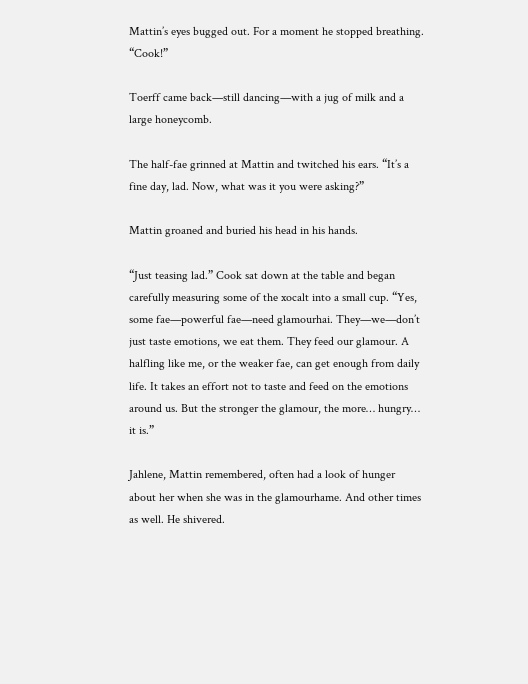Mattin’s eyes bugged out. For a moment he stopped breathing. “Cook!”

Toerff came back—still dancing—with a jug of milk and a large honeycomb.

The half-fae grinned at Mattin and twitched his ears. “It’s a fine day, lad. Now, what was it you were asking?”

Mattin groaned and buried his head in his hands.

“Just teasing lad.” Cook sat down at the table and began carefully measuring some of the xocalt into a small cup. “Yes, some fae—powerful fae—need glamourhai. They—we—don’t just taste emotions, we eat them. They feed our glamour. A halfling like me, or the weaker fae, can get enough from daily life. It takes an effort not to taste and feed on the emotions around us. But the stronger the glamour, the more… hungry… it is.”

Jahlene, Mattin remembered, often had a look of hunger about her when she was in the glamourhame. And other times as well. He shivered.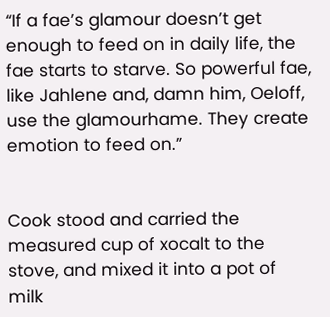“If a fae’s glamour doesn’t get enough to feed on in daily life, the fae starts to starve. So powerful fae, like Jahlene and, damn him, Oeloff, use the glamourhame. They create emotion to feed on.”


Cook stood and carried the measured cup of xocalt to the stove, and mixed it into a pot of milk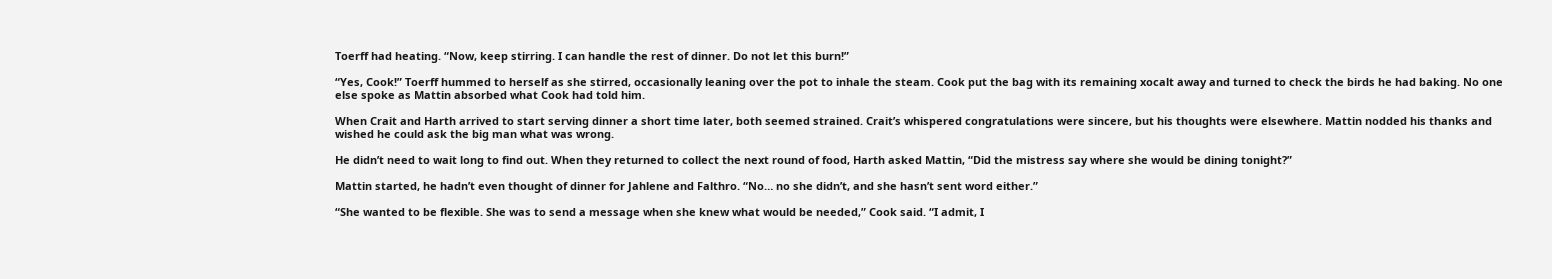Toerff had heating. “Now, keep stirring. I can handle the rest of dinner. Do not let this burn!”

“Yes, Cook!” Toerff hummed to herself as she stirred, occasionally leaning over the pot to inhale the steam. Cook put the bag with its remaining xocalt away and turned to check the birds he had baking. No one else spoke as Mattin absorbed what Cook had told him.

When Crait and Harth arrived to start serving dinner a short time later, both seemed strained. Crait’s whispered congratulations were sincere, but his thoughts were elsewhere. Mattin nodded his thanks and wished he could ask the big man what was wrong.

He didn’t need to wait long to find out. When they returned to collect the next round of food, Harth asked Mattin, “Did the mistress say where she would be dining tonight?”

Mattin started, he hadn’t even thought of dinner for Jahlene and Falthro. “No… no she didn’t, and she hasn’t sent word either.”

“She wanted to be flexible. She was to send a message when she knew what would be needed,” Cook said. “I admit, I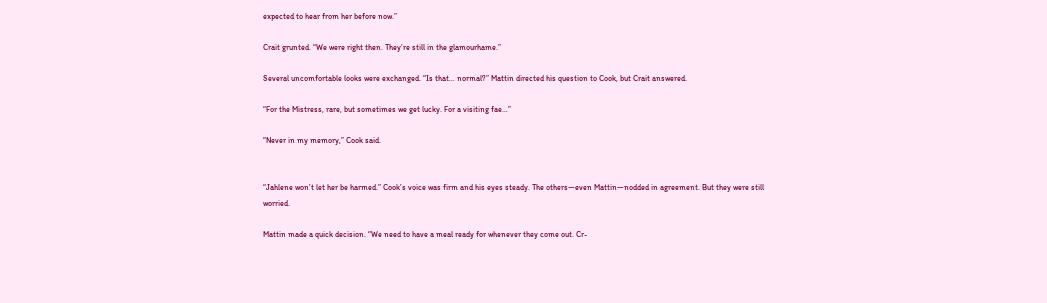expected to hear from her before now.”

Crait grunted. “We were right then. They’re still in the glamourhame.”

Several uncomfortable looks were exchanged. “Is that… normal?” Mattin directed his question to Cook, but Crait answered.

“For the Mistress, rare, but sometimes we get lucky. For a visiting fae…”

“Never in my memory,” Cook said.


“Jahlene won’t let her be harmed.” Cook’s voice was firm and his eyes steady. The others—even Mattin—nodded in agreement. But they were still worried.

Mattin made a quick decision. “We need to have a meal ready for whenever they come out. Cr-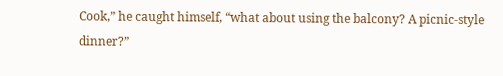Cook,” he caught himself, “what about using the balcony? A picnic-style dinner?”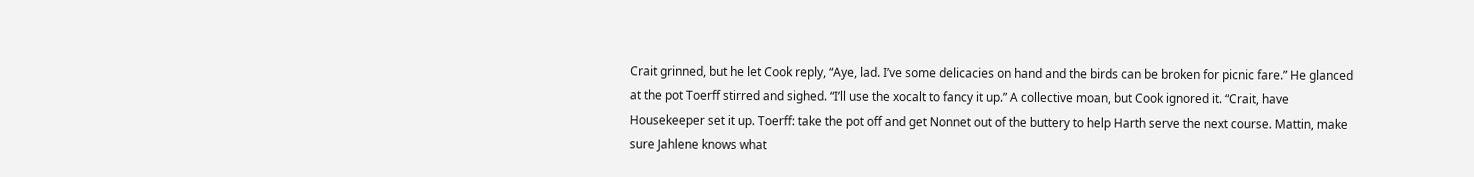Crait grinned, but he let Cook reply, “Aye, lad. I’ve some delicacies on hand and the birds can be broken for picnic fare.” He glanced at the pot Toerff stirred and sighed. “I’ll use the xocalt to fancy it up.” A collective moan, but Cook ignored it. “Crait, have Housekeeper set it up. Toerff: take the pot off and get Nonnet out of the buttery to help Harth serve the next course. Mattin, make sure Jahlene knows what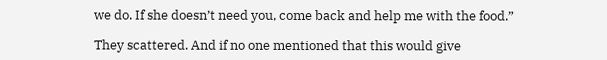we do. If she doesn’t need you, come back and help me with the food.”

They scattered. And if no one mentioned that this would give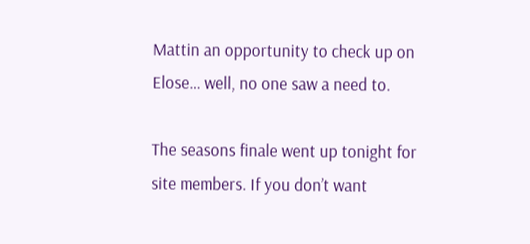Mattin an opportunity to check up on Elose… well, no one saw a need to.

The seasons finale went up tonight for site members. If you don’t want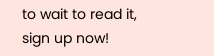to wait to read it, sign up now!